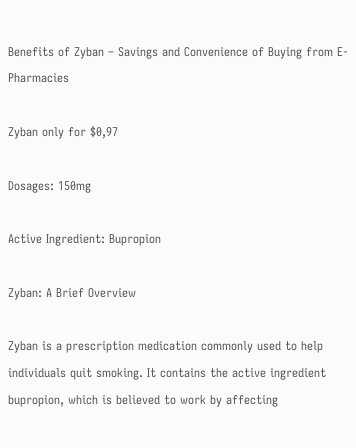Benefits of Zyban – Savings and Convenience of Buying from E-Pharmacies

Zyban only for $0,97

Dosages: 150mg

Active Ingredient: Bupropion

Zyban: A Brief Overview

Zyban is a prescription medication commonly used to help individuals quit smoking. It contains the active ingredient bupropion, which is believed to work by affecting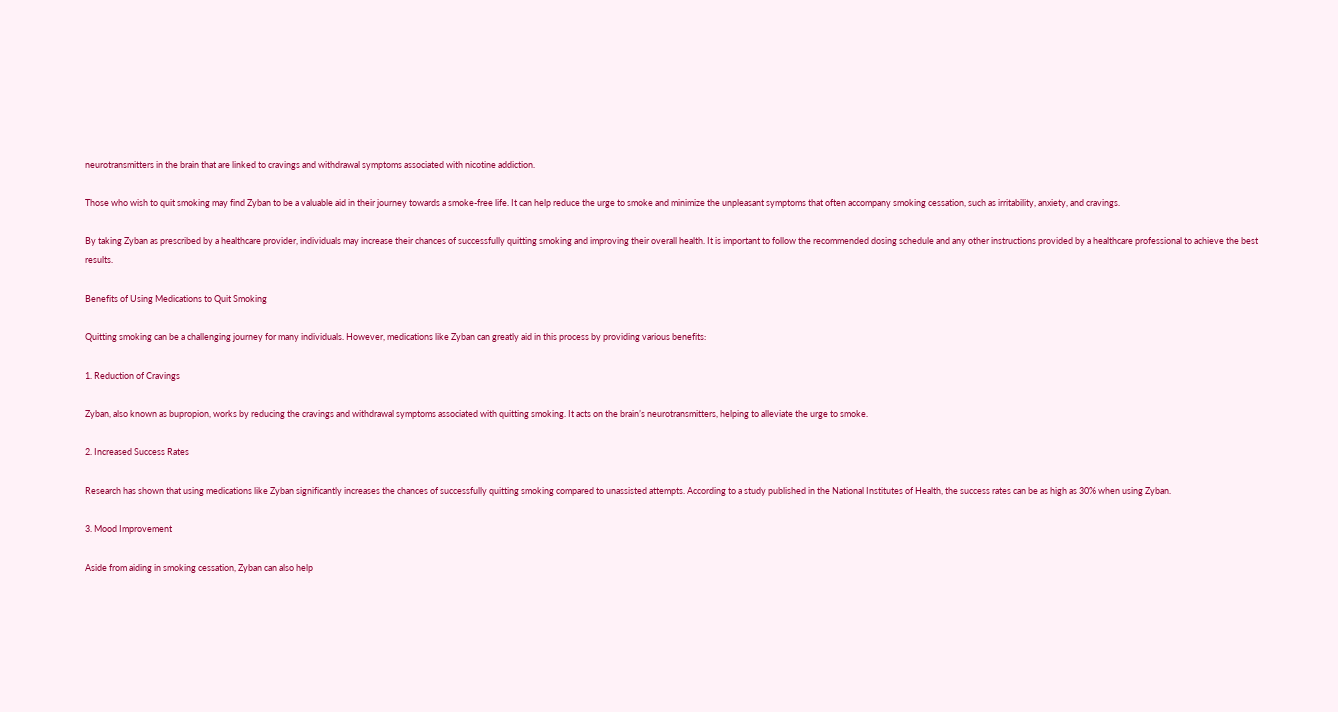neurotransmitters in the brain that are linked to cravings and withdrawal symptoms associated with nicotine addiction.

Those who wish to quit smoking may find Zyban to be a valuable aid in their journey towards a smoke-free life. It can help reduce the urge to smoke and minimize the unpleasant symptoms that often accompany smoking cessation, such as irritability, anxiety, and cravings.

By taking Zyban as prescribed by a healthcare provider, individuals may increase their chances of successfully quitting smoking and improving their overall health. It is important to follow the recommended dosing schedule and any other instructions provided by a healthcare professional to achieve the best results.

Benefits of Using Medications to Quit Smoking

Quitting smoking can be a challenging journey for many individuals. However, medications like Zyban can greatly aid in this process by providing various benefits:

1. Reduction of Cravings

Zyban, also known as bupropion, works by reducing the cravings and withdrawal symptoms associated with quitting smoking. It acts on the brain’s neurotransmitters, helping to alleviate the urge to smoke.

2. Increased Success Rates

Research has shown that using medications like Zyban significantly increases the chances of successfully quitting smoking compared to unassisted attempts. According to a study published in the National Institutes of Health, the success rates can be as high as 30% when using Zyban.

3. Mood Improvement

Aside from aiding in smoking cessation, Zyban can also help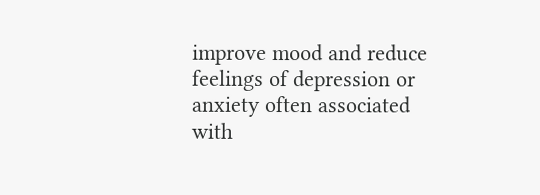improve mood and reduce feelings of depression or anxiety often associated with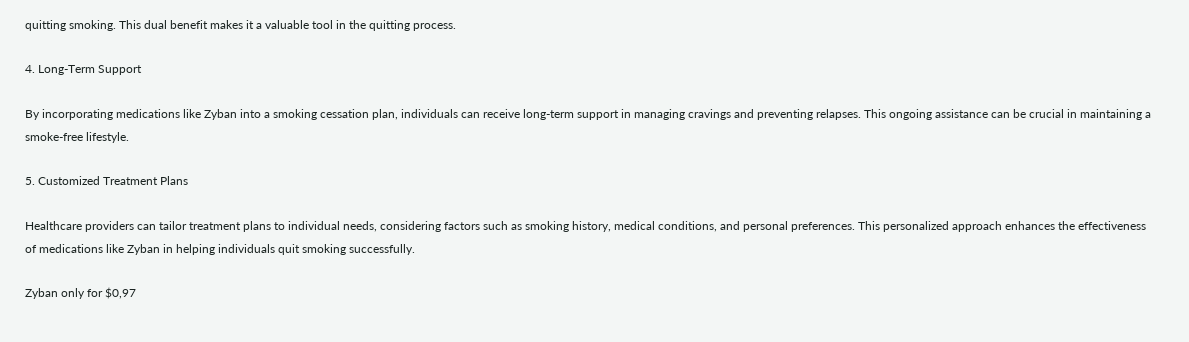quitting smoking. This dual benefit makes it a valuable tool in the quitting process.

4. Long-Term Support

By incorporating medications like Zyban into a smoking cessation plan, individuals can receive long-term support in managing cravings and preventing relapses. This ongoing assistance can be crucial in maintaining a smoke-free lifestyle.

5. Customized Treatment Plans

Healthcare providers can tailor treatment plans to individual needs, considering factors such as smoking history, medical conditions, and personal preferences. This personalized approach enhances the effectiveness of medications like Zyban in helping individuals quit smoking successfully.

Zyban only for $0,97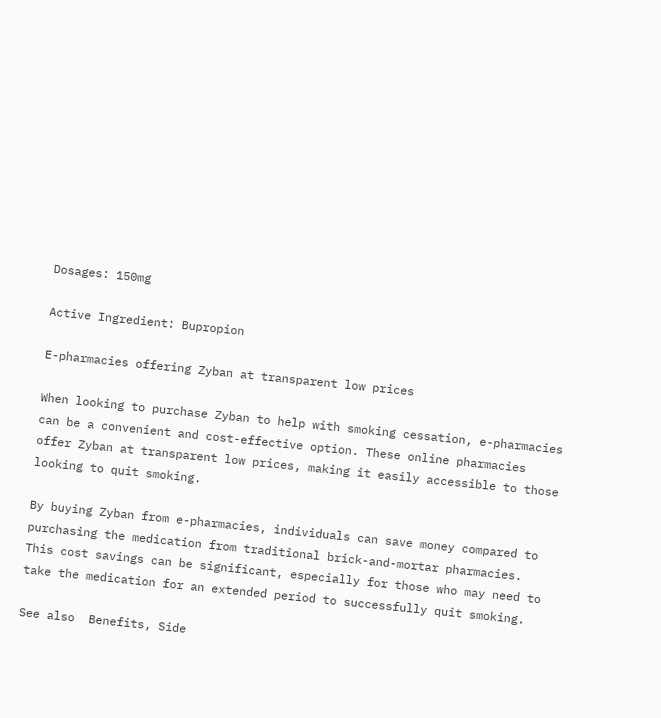Dosages: 150mg

Active Ingredient: Bupropion

E-pharmacies offering Zyban at transparent low prices

When looking to purchase Zyban to help with smoking cessation, e-pharmacies can be a convenient and cost-effective option. These online pharmacies offer Zyban at transparent low prices, making it easily accessible to those looking to quit smoking.

By buying Zyban from e-pharmacies, individuals can save money compared to purchasing the medication from traditional brick-and-mortar pharmacies. This cost savings can be significant, especially for those who may need to take the medication for an extended period to successfully quit smoking.

See also  Benefits, Side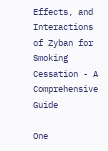Effects, and Interactions of Zyban for Smoking Cessation - A Comprehensive Guide

One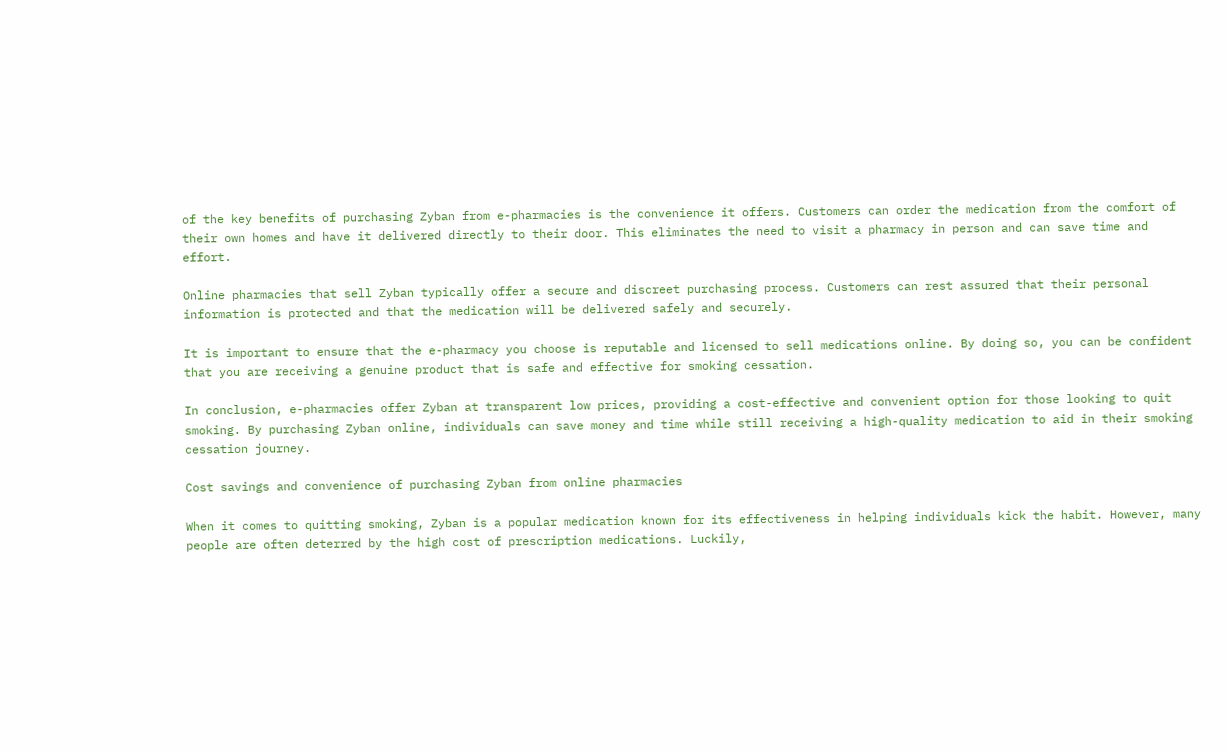of the key benefits of purchasing Zyban from e-pharmacies is the convenience it offers. Customers can order the medication from the comfort of their own homes and have it delivered directly to their door. This eliminates the need to visit a pharmacy in person and can save time and effort.

Online pharmacies that sell Zyban typically offer a secure and discreet purchasing process. Customers can rest assured that their personal information is protected and that the medication will be delivered safely and securely.

It is important to ensure that the e-pharmacy you choose is reputable and licensed to sell medications online. By doing so, you can be confident that you are receiving a genuine product that is safe and effective for smoking cessation.

In conclusion, e-pharmacies offer Zyban at transparent low prices, providing a cost-effective and convenient option for those looking to quit smoking. By purchasing Zyban online, individuals can save money and time while still receiving a high-quality medication to aid in their smoking cessation journey.

Cost savings and convenience of purchasing Zyban from online pharmacies

When it comes to quitting smoking, Zyban is a popular medication known for its effectiveness in helping individuals kick the habit. However, many people are often deterred by the high cost of prescription medications. Luckily,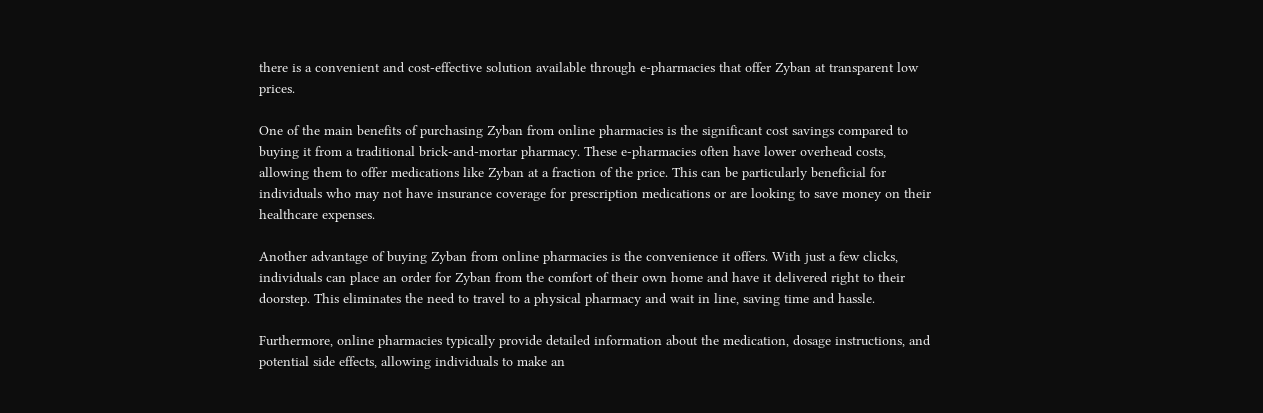there is a convenient and cost-effective solution available through e-pharmacies that offer Zyban at transparent low prices.

One of the main benefits of purchasing Zyban from online pharmacies is the significant cost savings compared to buying it from a traditional brick-and-mortar pharmacy. These e-pharmacies often have lower overhead costs, allowing them to offer medications like Zyban at a fraction of the price. This can be particularly beneficial for individuals who may not have insurance coverage for prescription medications or are looking to save money on their healthcare expenses.

Another advantage of buying Zyban from online pharmacies is the convenience it offers. With just a few clicks, individuals can place an order for Zyban from the comfort of their own home and have it delivered right to their doorstep. This eliminates the need to travel to a physical pharmacy and wait in line, saving time and hassle.

Furthermore, online pharmacies typically provide detailed information about the medication, dosage instructions, and potential side effects, allowing individuals to make an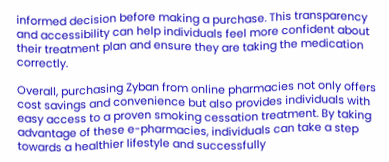informed decision before making a purchase. This transparency and accessibility can help individuals feel more confident about their treatment plan and ensure they are taking the medication correctly.

Overall, purchasing Zyban from online pharmacies not only offers cost savings and convenience but also provides individuals with easy access to a proven smoking cessation treatment. By taking advantage of these e-pharmacies, individuals can take a step towards a healthier lifestyle and successfully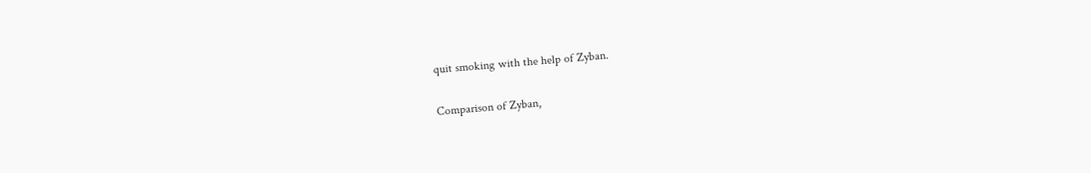quit smoking with the help of Zyban.

Comparison of Zyban,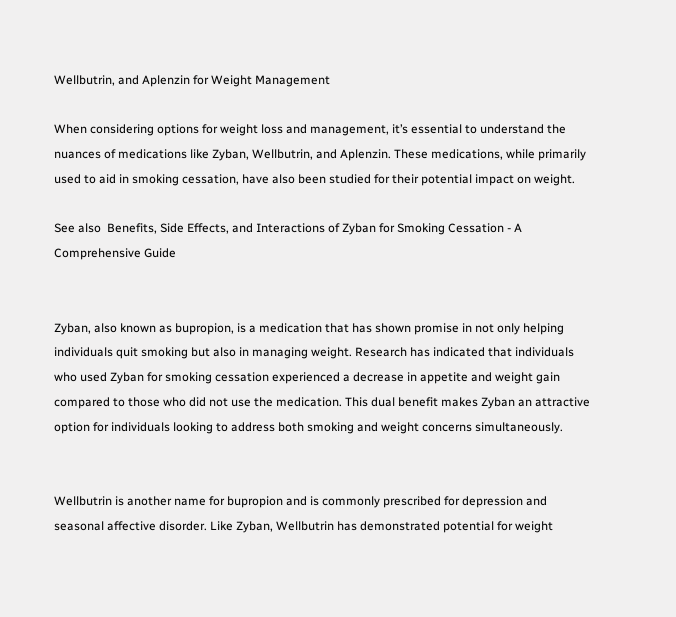Wellbutrin, and Aplenzin for Weight Management

When considering options for weight loss and management, it’s essential to understand the nuances of medications like Zyban, Wellbutrin, and Aplenzin. These medications, while primarily used to aid in smoking cessation, have also been studied for their potential impact on weight.

See also  Benefits, Side Effects, and Interactions of Zyban for Smoking Cessation - A Comprehensive Guide


Zyban, also known as bupropion, is a medication that has shown promise in not only helping individuals quit smoking but also in managing weight. Research has indicated that individuals who used Zyban for smoking cessation experienced a decrease in appetite and weight gain compared to those who did not use the medication. This dual benefit makes Zyban an attractive option for individuals looking to address both smoking and weight concerns simultaneously.


Wellbutrin is another name for bupropion and is commonly prescribed for depression and seasonal affective disorder. Like Zyban, Wellbutrin has demonstrated potential for weight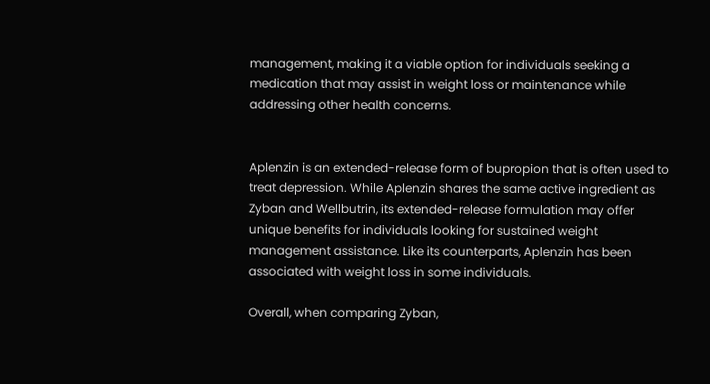management, making it a viable option for individuals seeking a medication that may assist in weight loss or maintenance while addressing other health concerns.


Aplenzin is an extended-release form of bupropion that is often used to treat depression. While Aplenzin shares the same active ingredient as Zyban and Wellbutrin, its extended-release formulation may offer unique benefits for individuals looking for sustained weight management assistance. Like its counterparts, Aplenzin has been associated with weight loss in some individuals.

Overall, when comparing Zyban,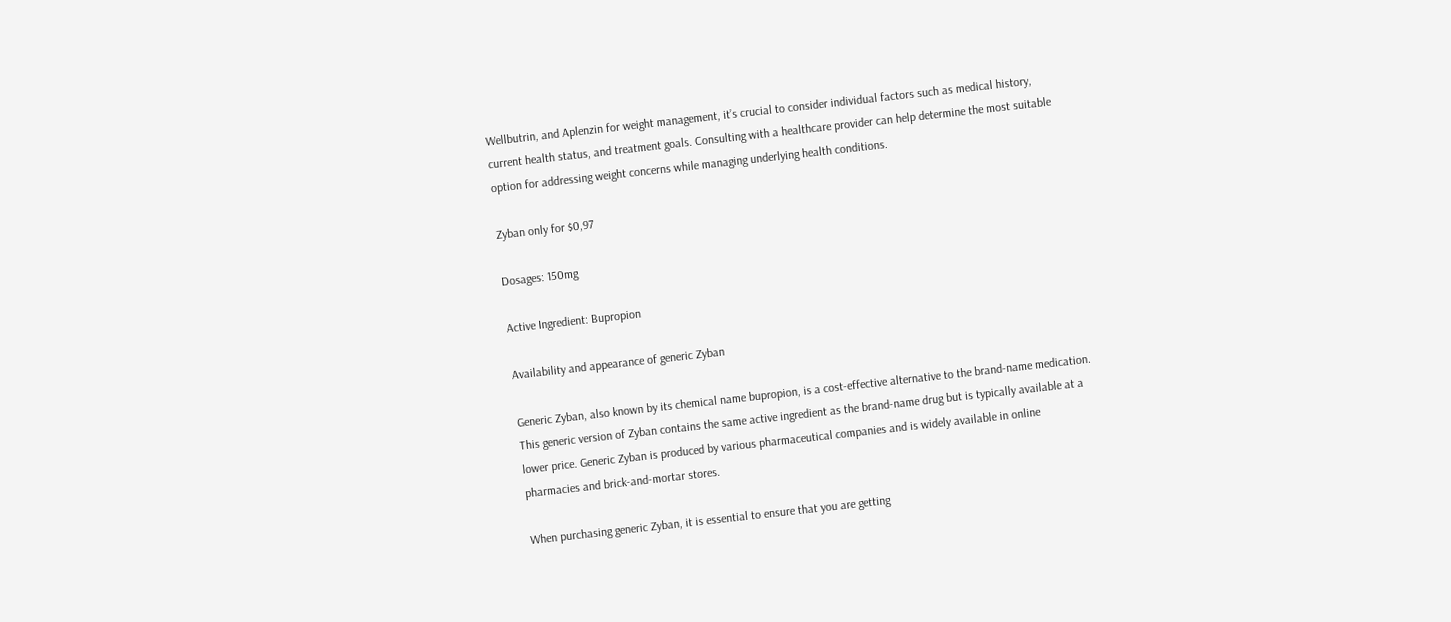Wellbutrin, and Aplenzin for weight management, it’s crucial to consider individual factors such as medical history, current health status, and treatment goals. Consulting with a healthcare provider can help determine the most suitable option for addressing weight concerns while managing underlying health conditions.

Zyban only for $0,97

Dosages: 150mg

Active Ingredient: Bupropion

Availability and appearance of generic Zyban

Generic Zyban, also known by its chemical name bupropion, is a cost-effective alternative to the brand-name medication. This generic version of Zyban contains the same active ingredient as the brand-name drug but is typically available at a lower price. Generic Zyban is produced by various pharmaceutical companies and is widely available in online pharmacies and brick-and-mortar stores.

When purchasing generic Zyban, it is essential to ensure that you are getting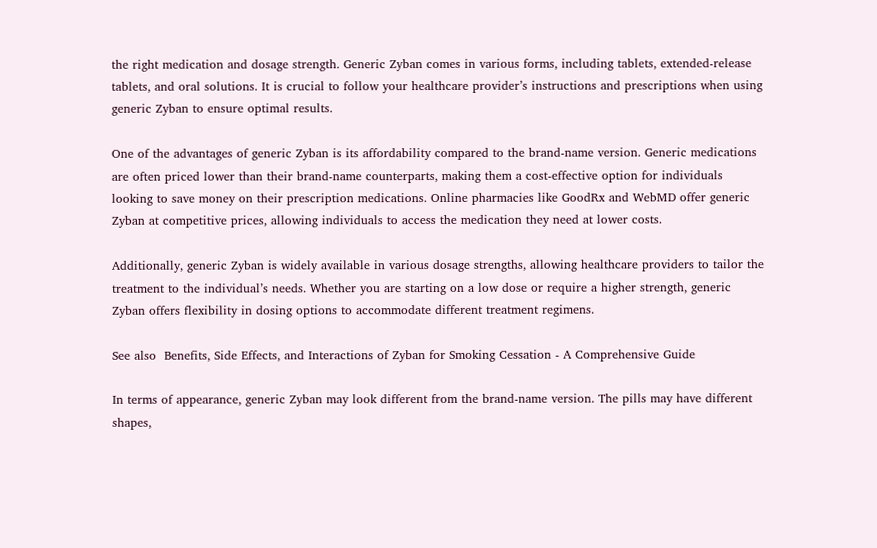the right medication and dosage strength. Generic Zyban comes in various forms, including tablets, extended-release tablets, and oral solutions. It is crucial to follow your healthcare provider’s instructions and prescriptions when using generic Zyban to ensure optimal results.

One of the advantages of generic Zyban is its affordability compared to the brand-name version. Generic medications are often priced lower than their brand-name counterparts, making them a cost-effective option for individuals looking to save money on their prescription medications. Online pharmacies like GoodRx and WebMD offer generic Zyban at competitive prices, allowing individuals to access the medication they need at lower costs.

Additionally, generic Zyban is widely available in various dosage strengths, allowing healthcare providers to tailor the treatment to the individual’s needs. Whether you are starting on a low dose or require a higher strength, generic Zyban offers flexibility in dosing options to accommodate different treatment regimens.

See also  Benefits, Side Effects, and Interactions of Zyban for Smoking Cessation - A Comprehensive Guide

In terms of appearance, generic Zyban may look different from the brand-name version. The pills may have different shapes,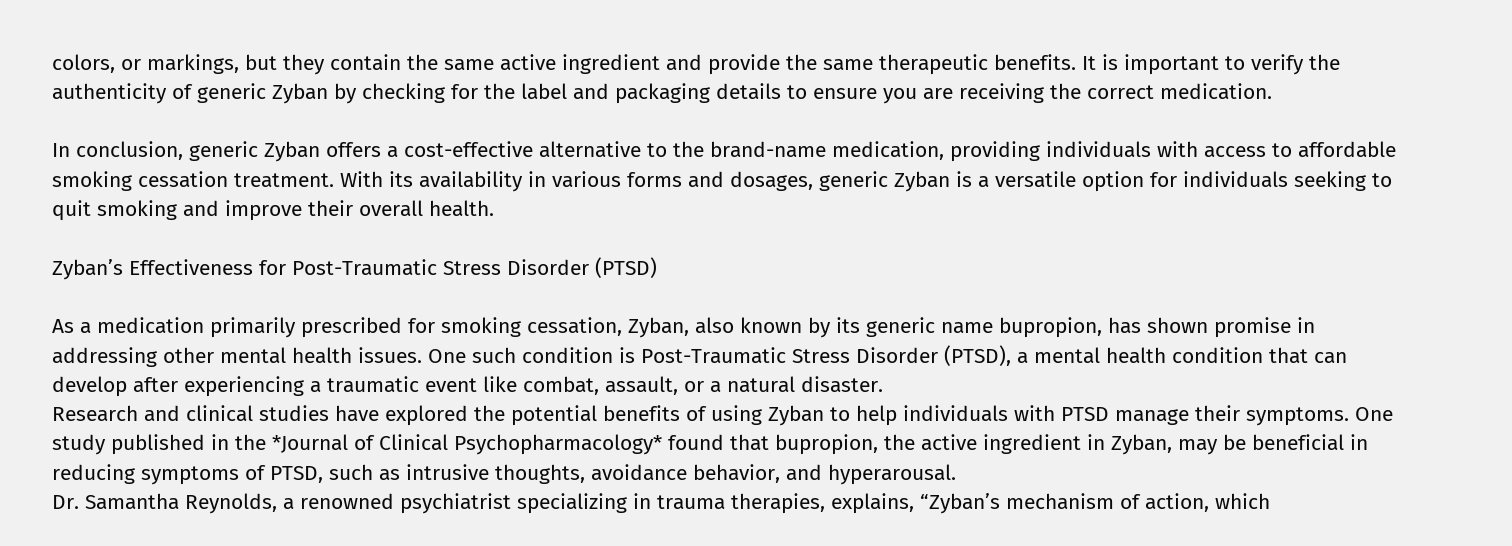colors, or markings, but they contain the same active ingredient and provide the same therapeutic benefits. It is important to verify the authenticity of generic Zyban by checking for the label and packaging details to ensure you are receiving the correct medication.

In conclusion, generic Zyban offers a cost-effective alternative to the brand-name medication, providing individuals with access to affordable smoking cessation treatment. With its availability in various forms and dosages, generic Zyban is a versatile option for individuals seeking to quit smoking and improve their overall health.

Zyban’s Effectiveness for Post-Traumatic Stress Disorder (PTSD)

As a medication primarily prescribed for smoking cessation, Zyban, also known by its generic name bupropion, has shown promise in addressing other mental health issues. One such condition is Post-Traumatic Stress Disorder (PTSD), a mental health condition that can develop after experiencing a traumatic event like combat, assault, or a natural disaster.
Research and clinical studies have explored the potential benefits of using Zyban to help individuals with PTSD manage their symptoms. One study published in the *Journal of Clinical Psychopharmacology* found that bupropion, the active ingredient in Zyban, may be beneficial in reducing symptoms of PTSD, such as intrusive thoughts, avoidance behavior, and hyperarousal.
Dr. Samantha Reynolds, a renowned psychiatrist specializing in trauma therapies, explains, “Zyban’s mechanism of action, which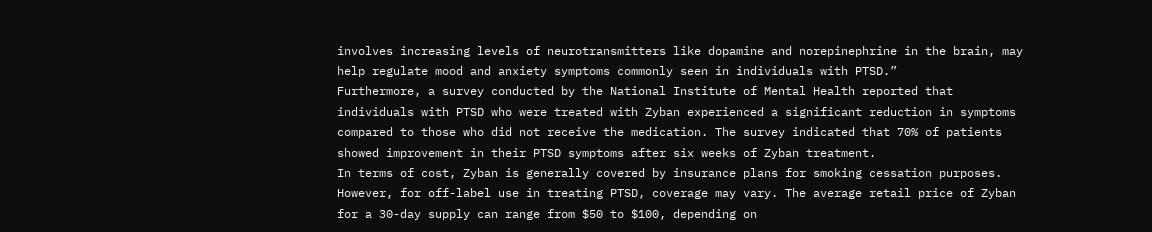involves increasing levels of neurotransmitters like dopamine and norepinephrine in the brain, may help regulate mood and anxiety symptoms commonly seen in individuals with PTSD.”
Furthermore, a survey conducted by the National Institute of Mental Health reported that individuals with PTSD who were treated with Zyban experienced a significant reduction in symptoms compared to those who did not receive the medication. The survey indicated that 70% of patients showed improvement in their PTSD symptoms after six weeks of Zyban treatment.
In terms of cost, Zyban is generally covered by insurance plans for smoking cessation purposes. However, for off-label use in treating PTSD, coverage may vary. The average retail price of Zyban for a 30-day supply can range from $50 to $100, depending on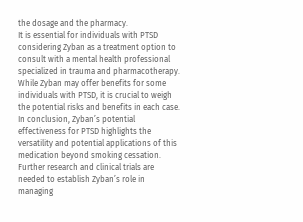the dosage and the pharmacy.
It is essential for individuals with PTSD considering Zyban as a treatment option to consult with a mental health professional specialized in trauma and pharmacotherapy. While Zyban may offer benefits for some individuals with PTSD, it is crucial to weigh the potential risks and benefits in each case.
In conclusion, Zyban’s potential effectiveness for PTSD highlights the versatility and potential applications of this medication beyond smoking cessation. Further research and clinical trials are needed to establish Zyban’s role in managing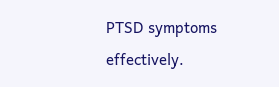PTSD symptoms effectively.